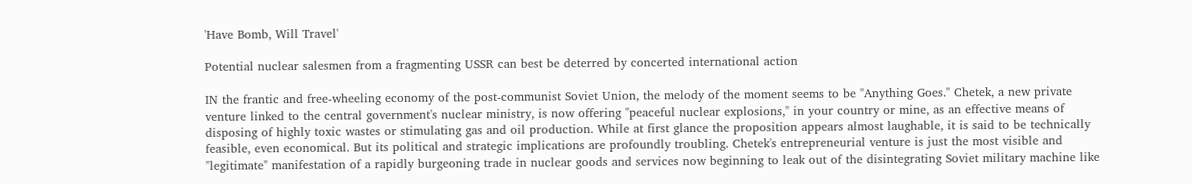'Have Bomb, Will Travel'

Potential nuclear salesmen from a fragmenting USSR can best be deterred by concerted international action

IN the frantic and free-wheeling economy of the post-communist Soviet Union, the melody of the moment seems to be "Anything Goes." Chetek, a new private venture linked to the central government's nuclear ministry, is now offering "peaceful nuclear explosions," in your country or mine, as an effective means of disposing of highly toxic wastes or stimulating gas and oil production. While at first glance the proposition appears almost laughable, it is said to be technically feasible, even economical. But its political and strategic implications are profoundly troubling. Chetek's entrepreneurial venture is just the most visible and "legitimate" manifestation of a rapidly burgeoning trade in nuclear goods and services now beginning to leak out of the disintegrating Soviet military machine like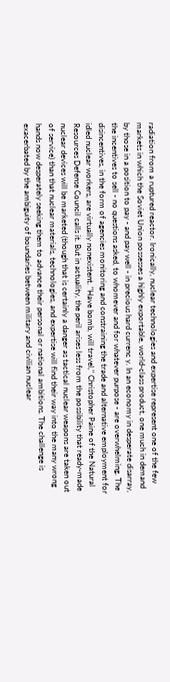radiation from a ruptured reactor. Ironically, nuclear technologies and expertise represent one of the few markets in which the Soviet Union possesses a highly exportable, world-class product, one much in demand by those in a position to pay - and pay well - in precious hard currenc y. In an economy in desperate disarray, the incentives to sell - no questions asked, to whomever and for whatever purpose - are overwhelming. The disincentives, in the form of agencies monitoring and constraining the trade and alternative employment for idled nuclear workers, are virtually nonexistent. "Have bomb, will travel," Christopher Paine of the Natural Resources Defense Council calls it. But in actuality, the peril arises less from the possibility that ready-made nuclear devices will be marketed (though that is certainly a danger as tactical nuclear weapons are taken out of service) than that nuclear materials, technologies, and expertise will find their way into the many wrong hands now desperately seeking them to advance their personal or national ambitions. The challenge is exacerbated by the ambiguity of boundaries between military and civilian nuclear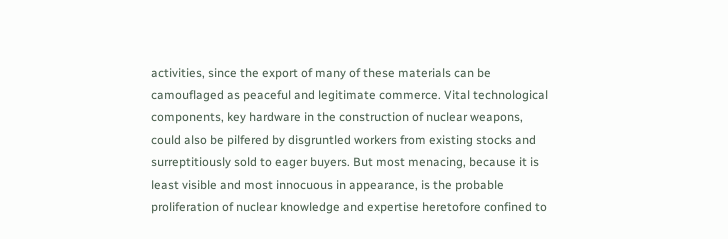activities, since the export of many of these materials can be camouflaged as peaceful and legitimate commerce. Vital technological components, key hardware in the construction of nuclear weapons, could also be pilfered by disgruntled workers from existing stocks and surreptitiously sold to eager buyers. But most menacing, because it is least visible and most innocuous in appearance, is the probable proliferation of nuclear knowledge and expertise heretofore confined to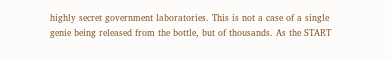highly secret government laboratories. This is not a case of a single genie being released from the bottle, but of thousands. As the START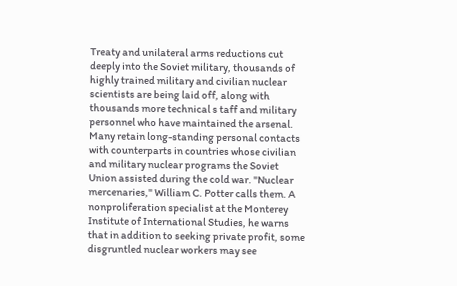Treaty and unilateral arms reductions cut deeply into the Soviet military, thousands of highly trained military and civilian nuclear scientists are being laid off, along with thousands more technical s taff and military personnel who have maintained the arsenal. Many retain long-standing personal contacts with counterparts in countries whose civilian and military nuclear programs the Soviet Union assisted during the cold war. "Nuclear mercenaries," William C. Potter calls them. A nonproliferation specialist at the Monterey Institute of International Studies, he warns that in addition to seeking private profit, some disgruntled nuclear workers may see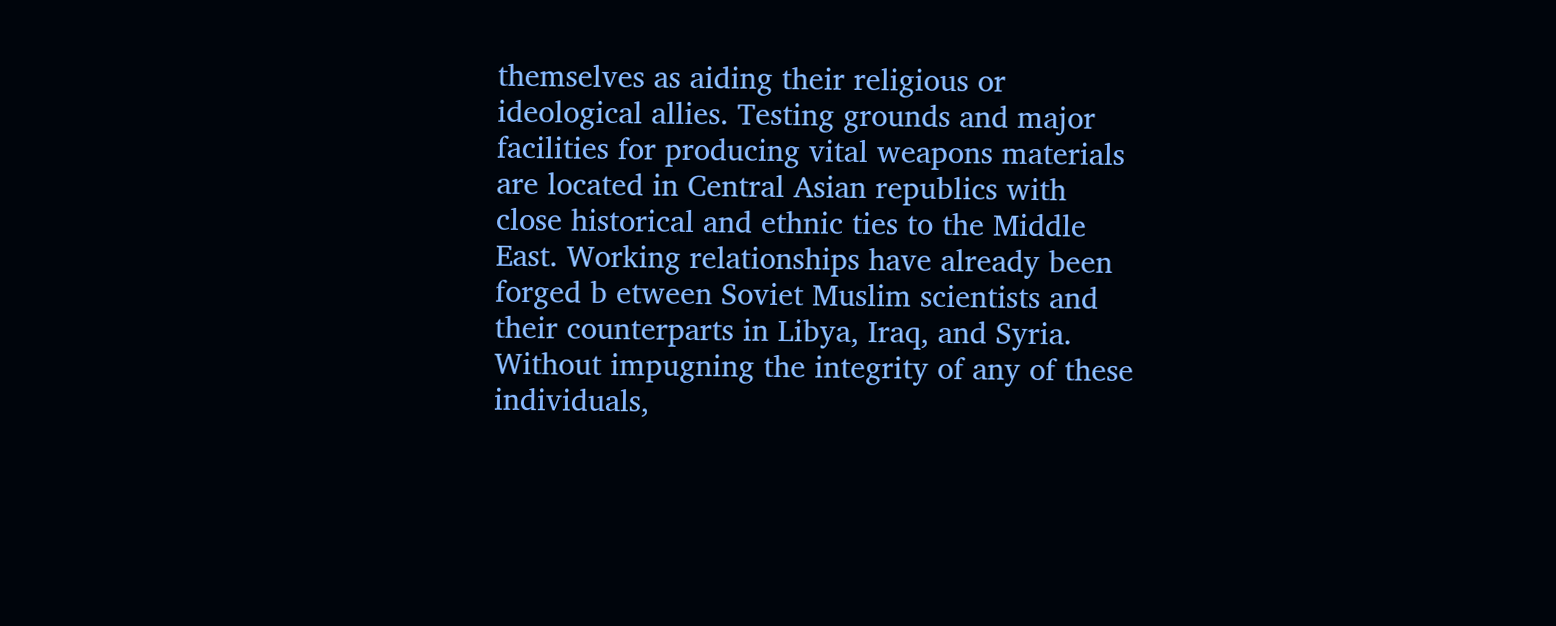themselves as aiding their religious or ideological allies. Testing grounds and major facilities for producing vital weapons materials are located in Central Asian republics with close historical and ethnic ties to the Middle East. Working relationships have already been forged b etween Soviet Muslim scientists and their counterparts in Libya, Iraq, and Syria. Without impugning the integrity of any of these individuals,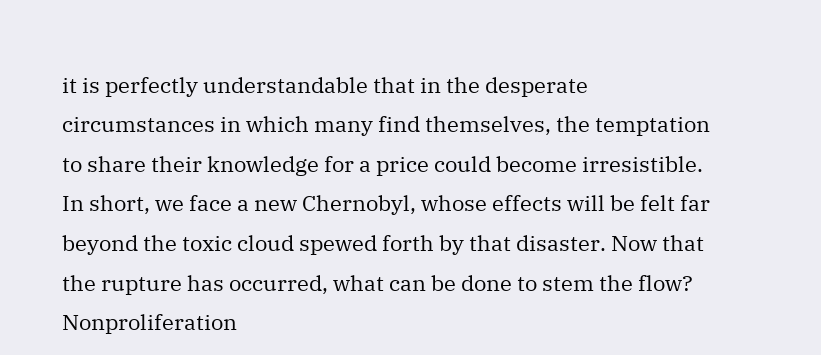it is perfectly understandable that in the desperate circumstances in which many find themselves, the temptation to share their knowledge for a price could become irresistible. In short, we face a new Chernobyl, whose effects will be felt far beyond the toxic cloud spewed forth by that disaster. Now that the rupture has occurred, what can be done to stem the flow? Nonproliferation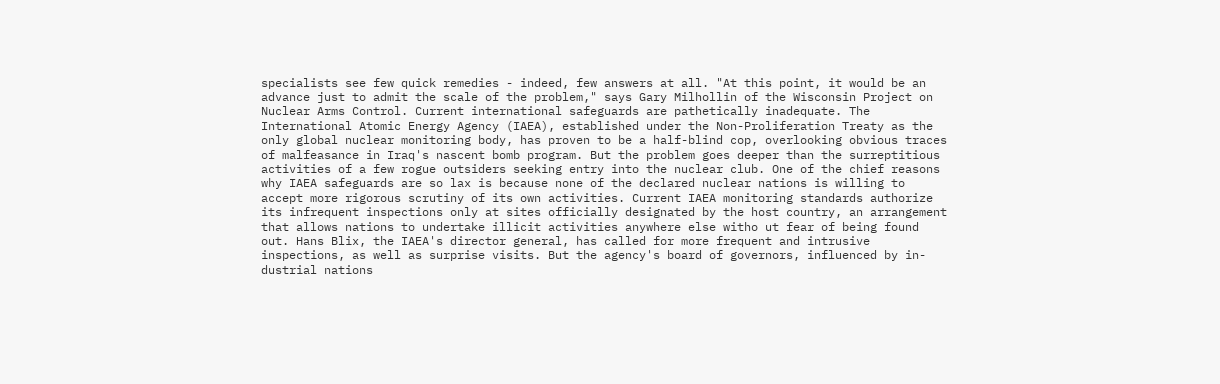specialists see few quick remedies - indeed, few answers at all. "At this point, it would be an advance just to admit the scale of the problem," says Gary Milhollin of the Wisconsin Project on Nuclear Arms Control. Current international safeguards are pathetically inadequate. The International Atomic Energy Agency (IAEA), established under the Non-Proliferation Treaty as the only global nuclear monitoring body, has proven to be a half-blind cop, overlooking obvious traces of malfeasance in Iraq's nascent bomb program. But the problem goes deeper than the surreptitious activities of a few rogue outsiders seeking entry into the nuclear club. One of the chief reasons why IAEA safeguards are so lax is because none of the declared nuclear nations is willing to accept more rigorous scrutiny of its own activities. Current IAEA monitoring standards authorize its infrequent inspections only at sites officially designated by the host country, an arrangement that allows nations to undertake illicit activities anywhere else witho ut fear of being found out. Hans Blix, the IAEA's director general, has called for more frequent and intrusive inspections, as well as surprise visits. But the agency's board of governors, influenced by in- dustrial nations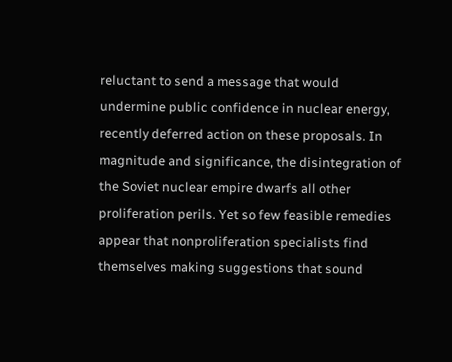reluctant to send a message that would undermine public confidence in nuclear energy, recently deferred action on these proposals. In magnitude and significance, the disintegration of the Soviet nuclear empire dwarfs all other proliferation perils. Yet so few feasible remedies appear that nonproliferation specialists find themselves making suggestions that sound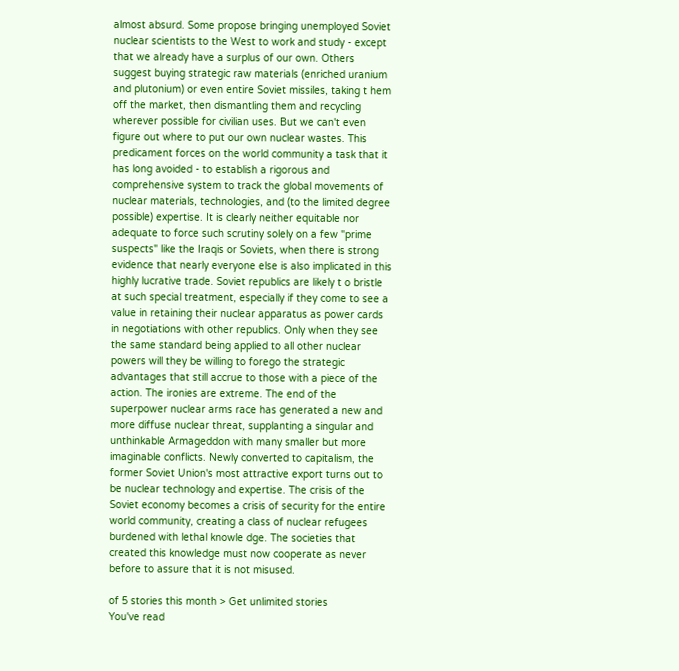almost absurd. Some propose bringing unemployed Soviet nuclear scientists to the West to work and study - except that we already have a surplus of our own. Others suggest buying strategic raw materials (enriched uranium and plutonium) or even entire Soviet missiles, taking t hem off the market, then dismantling them and recycling wherever possible for civilian uses. But we can't even figure out where to put our own nuclear wastes. This predicament forces on the world community a task that it has long avoided - to establish a rigorous and comprehensive system to track the global movements of nuclear materials, technologies, and (to the limited degree possible) expertise. It is clearly neither equitable nor adequate to force such scrutiny solely on a few "prime suspects" like the Iraqis or Soviets, when there is strong evidence that nearly everyone else is also implicated in this highly lucrative trade. Soviet republics are likely t o bristle at such special treatment, especially if they come to see a value in retaining their nuclear apparatus as power cards in negotiations with other republics. Only when they see the same standard being applied to all other nuclear powers will they be willing to forego the strategic advantages that still accrue to those with a piece of the action. The ironies are extreme. The end of the superpower nuclear arms race has generated a new and more diffuse nuclear threat, supplanting a singular and unthinkable Armageddon with many smaller but more imaginable conflicts. Newly converted to capitalism, the former Soviet Union's most attractive export turns out to be nuclear technology and expertise. The crisis of the Soviet economy becomes a crisis of security for the entire world community, creating a class of nuclear refugees burdened with lethal knowle dge. The societies that created this knowledge must now cooperate as never before to assure that it is not misused.

of 5 stories this month > Get unlimited stories
You've read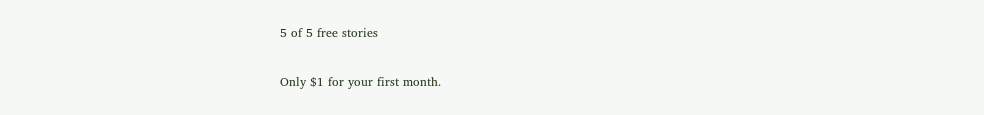5 of 5 free stories

Only $1 for your first month.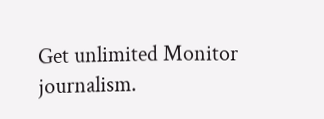Get unlimited Monitor journalism.